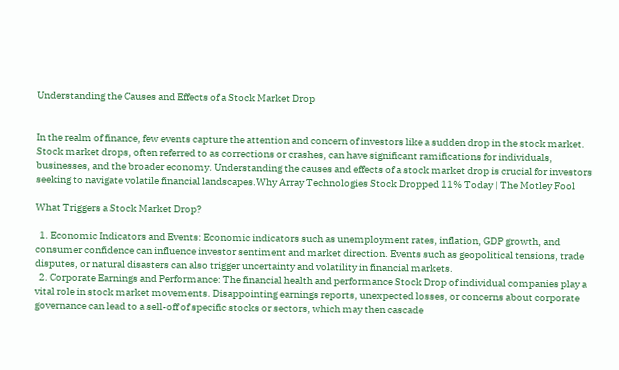Understanding the Causes and Effects of a Stock Market Drop


In the realm of finance, few events capture the attention and concern of investors like a sudden drop in the stock market. Stock market drops, often referred to as corrections or crashes, can have significant ramifications for individuals, businesses, and the broader economy. Understanding the causes and effects of a stock market drop is crucial for investors seeking to navigate volatile financial landscapes.Why Array Technologies Stock Dropped 11% Today | The Motley Fool

What Triggers a Stock Market Drop?

  1. Economic Indicators and Events: Economic indicators such as unemployment rates, inflation, GDP growth, and consumer confidence can influence investor sentiment and market direction. Events such as geopolitical tensions, trade disputes, or natural disasters can also trigger uncertainty and volatility in financial markets.
  2. Corporate Earnings and Performance: The financial health and performance Stock Drop of individual companies play a vital role in stock market movements. Disappointing earnings reports, unexpected losses, or concerns about corporate governance can lead to a sell-off of specific stocks or sectors, which may then cascade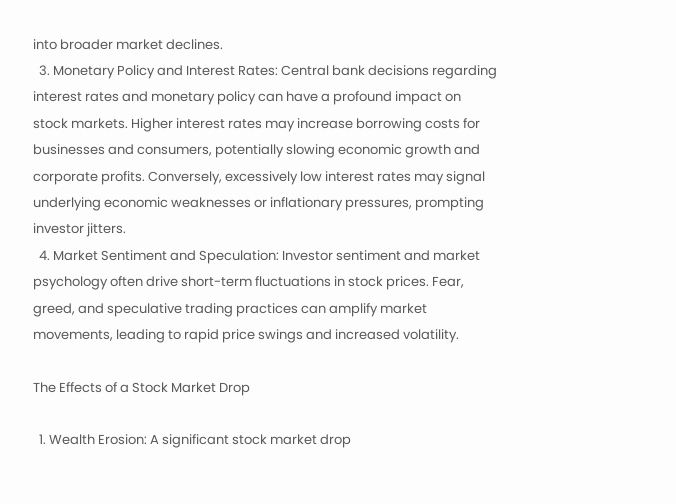into broader market declines.
  3. Monetary Policy and Interest Rates: Central bank decisions regarding interest rates and monetary policy can have a profound impact on stock markets. Higher interest rates may increase borrowing costs for businesses and consumers, potentially slowing economic growth and corporate profits. Conversely, excessively low interest rates may signal underlying economic weaknesses or inflationary pressures, prompting investor jitters.
  4. Market Sentiment and Speculation: Investor sentiment and market psychology often drive short-term fluctuations in stock prices. Fear, greed, and speculative trading practices can amplify market movements, leading to rapid price swings and increased volatility.

The Effects of a Stock Market Drop

  1. Wealth Erosion: A significant stock market drop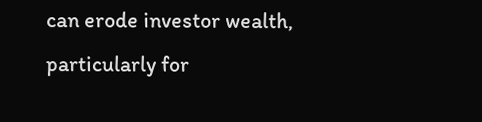can erode investor wealth, particularly for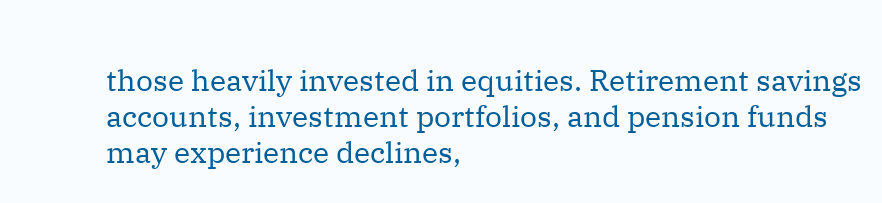those heavily invested in equities. Retirement savings accounts, investment portfolios, and pension funds may experience declines,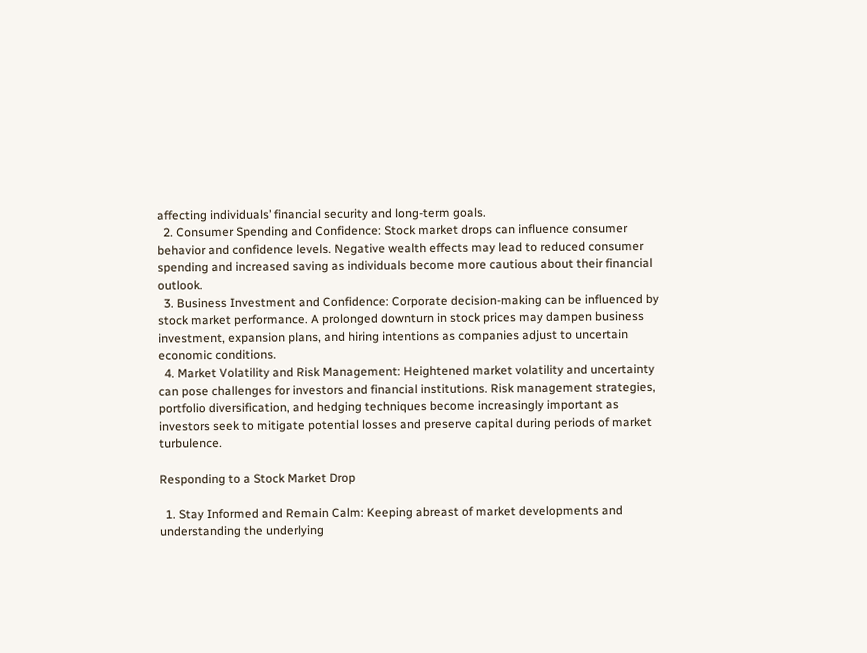affecting individuals’ financial security and long-term goals.
  2. Consumer Spending and Confidence: Stock market drops can influence consumer behavior and confidence levels. Negative wealth effects may lead to reduced consumer spending and increased saving as individuals become more cautious about their financial outlook.
  3. Business Investment and Confidence: Corporate decision-making can be influenced by stock market performance. A prolonged downturn in stock prices may dampen business investment, expansion plans, and hiring intentions as companies adjust to uncertain economic conditions.
  4. Market Volatility and Risk Management: Heightened market volatility and uncertainty can pose challenges for investors and financial institutions. Risk management strategies, portfolio diversification, and hedging techniques become increasingly important as investors seek to mitigate potential losses and preserve capital during periods of market turbulence.

Responding to a Stock Market Drop

  1. Stay Informed and Remain Calm: Keeping abreast of market developments and understanding the underlying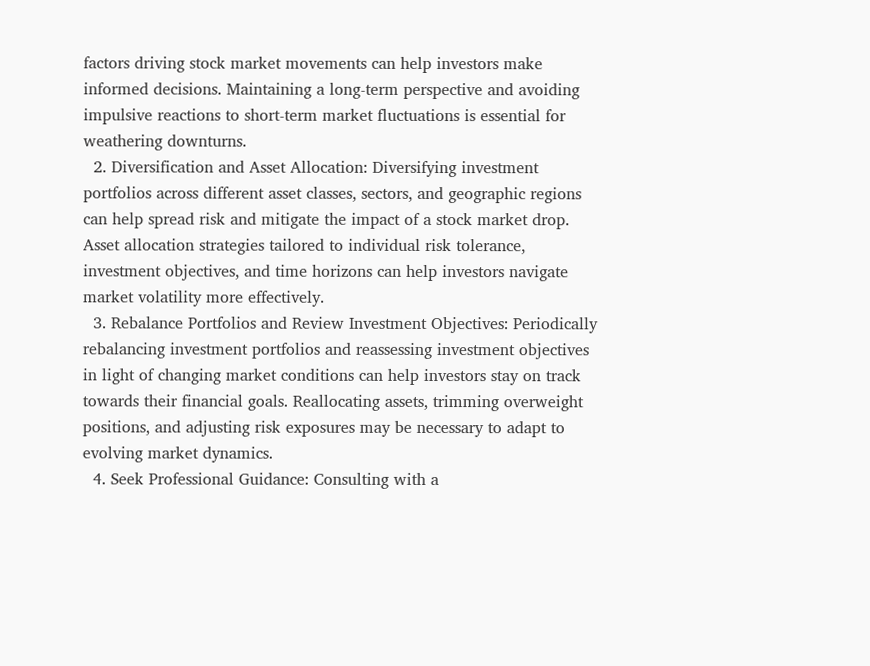factors driving stock market movements can help investors make informed decisions. Maintaining a long-term perspective and avoiding impulsive reactions to short-term market fluctuations is essential for weathering downturns.
  2. Diversification and Asset Allocation: Diversifying investment portfolios across different asset classes, sectors, and geographic regions can help spread risk and mitigate the impact of a stock market drop. Asset allocation strategies tailored to individual risk tolerance, investment objectives, and time horizons can help investors navigate market volatility more effectively.
  3. Rebalance Portfolios and Review Investment Objectives: Periodically rebalancing investment portfolios and reassessing investment objectives in light of changing market conditions can help investors stay on track towards their financial goals. Reallocating assets, trimming overweight positions, and adjusting risk exposures may be necessary to adapt to evolving market dynamics.
  4. Seek Professional Guidance: Consulting with a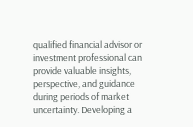qualified financial advisor or investment professional can provide valuable insights, perspective, and guidance during periods of market uncertainty. Developing a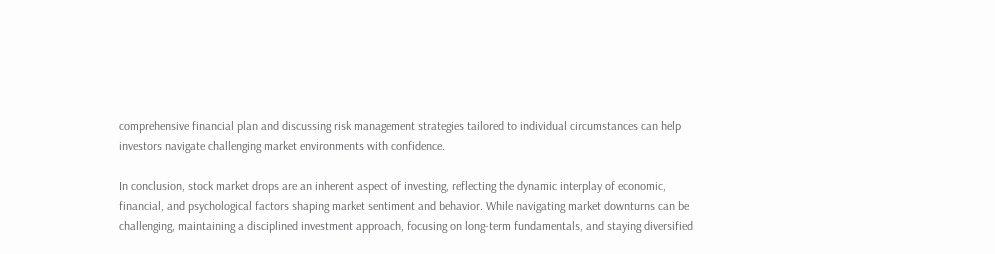comprehensive financial plan and discussing risk management strategies tailored to individual circumstances can help investors navigate challenging market environments with confidence.

In conclusion, stock market drops are an inherent aspect of investing, reflecting the dynamic interplay of economic, financial, and psychological factors shaping market sentiment and behavior. While navigating market downturns can be challenging, maintaining a disciplined investment approach, focusing on long-term fundamentals, and staying diversified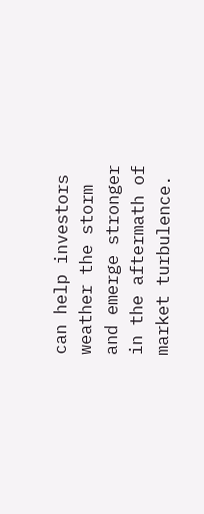can help investors weather the storm and emerge stronger in the aftermath of market turbulence.